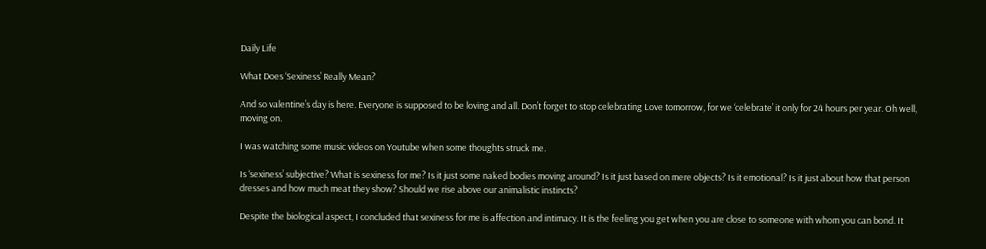Daily Life

What Does ‘Sexiness’ Really Mean?

And so valentine’s day is here. Everyone is supposed to be loving and all. Don’t forget to stop celebrating Love tomorrow, for we ‘celebrate’ it only for 24 hours per year. Oh well, moving on.

I was watching some music videos on Youtube when some thoughts struck me.

Is ‘sexiness’ subjective? What is sexiness for me? Is it just some naked bodies moving around? Is it just based on mere objects? Is it emotional? Is it just about how that person dresses and how much meat they show? Should we rise above our animalistic instincts?

Despite the biological aspect, I concluded that sexiness for me is affection and intimacy. It is the feeling you get when you are close to someone with whom you can bond. It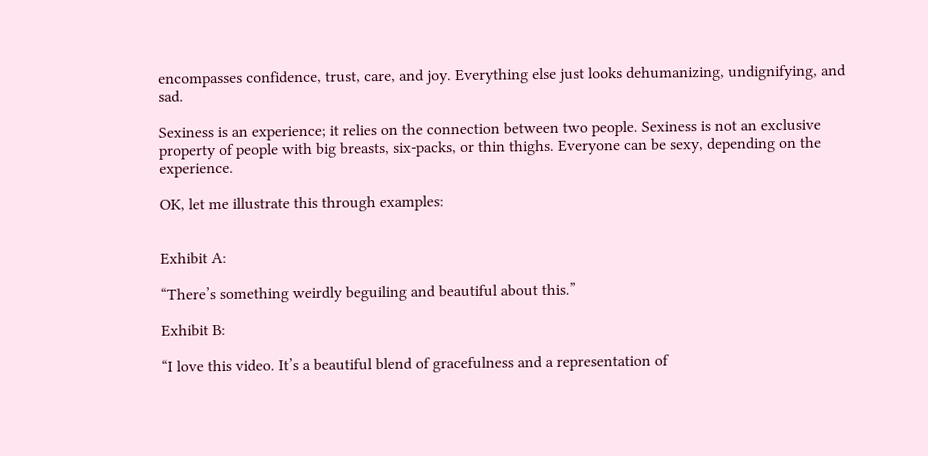encompasses confidence, trust, care, and joy. Everything else just looks dehumanizing, undignifying, and sad.

Sexiness is an experience; it relies on the connection between two people. Sexiness is not an exclusive property of people with big breasts, six-packs, or thin thighs. Everyone can be sexy, depending on the experience.

OK, let me illustrate this through examples:


Exhibit A:

“There’s something weirdly beguiling and beautiful about this.”

Exhibit B:

“I love this video. It’s a beautiful blend of gracefulness and a representation of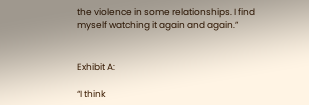the violence in some relationships. I find myself watching it again and again.”


Exhibit A:

“I think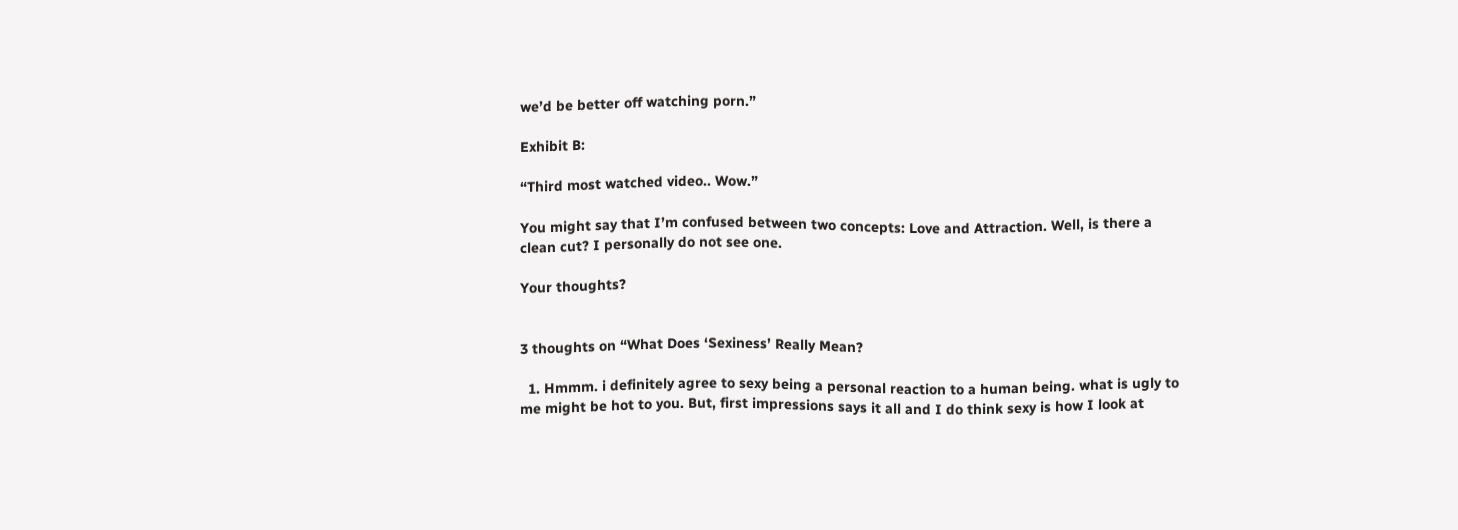we’d be better off watching porn.”

Exhibit B:

“Third most watched video.. Wow.”

You might say that I’m confused between two concepts: Love and Attraction. Well, is there a clean cut? I personally do not see one.

Your thoughts?


3 thoughts on “What Does ‘Sexiness’ Really Mean?

  1. Hmmm. i definitely agree to sexy being a personal reaction to a human being. what is ugly to me might be hot to you. But, first impressions says it all and I do think sexy is how I look at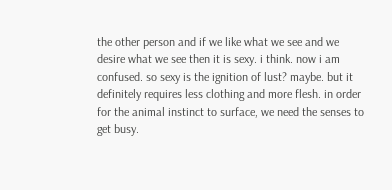the other person and if we like what we see and we desire what we see then it is sexy. i think. now i am confused. so sexy is the ignition of lust? maybe. but it definitely requires less clothing and more flesh. in order for the animal instinct to surface, we need the senses to get busy.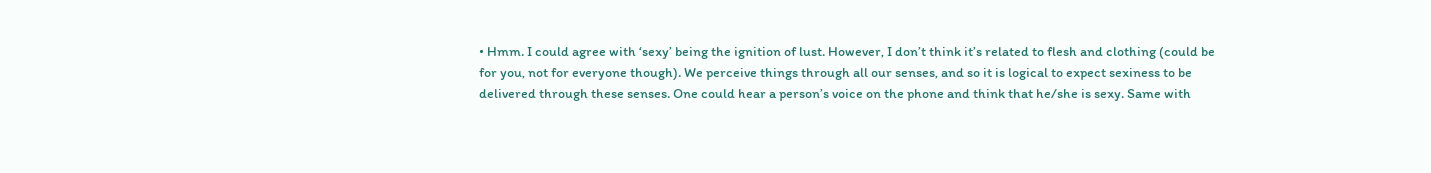• Hmm. I could agree with ‘sexy’ being the ignition of lust. However, I don’t think it’s related to flesh and clothing (could be for you, not for everyone though). We perceive things through all our senses, and so it is logical to expect sexiness to be delivered through these senses. One could hear a person’s voice on the phone and think that he/she is sexy. Same with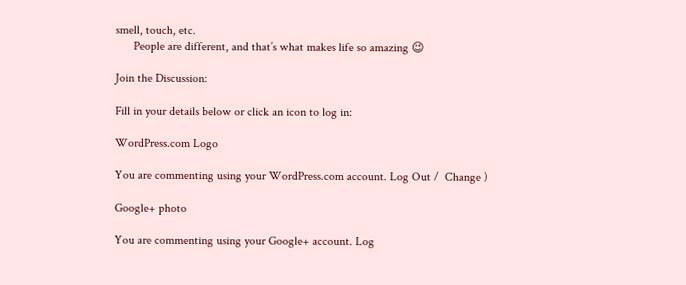smell, touch, etc.
      People are different, and that’s what makes life so amazing 😉

Join the Discussion:

Fill in your details below or click an icon to log in:

WordPress.com Logo

You are commenting using your WordPress.com account. Log Out /  Change )

Google+ photo

You are commenting using your Google+ account. Log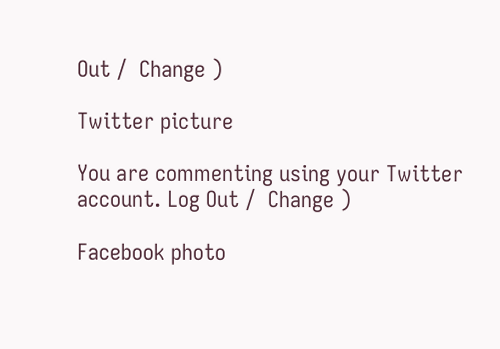Out /  Change )

Twitter picture

You are commenting using your Twitter account. Log Out /  Change )

Facebook photo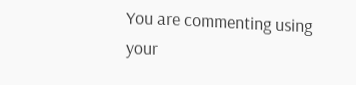You are commenting using your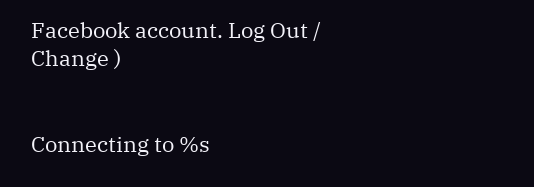Facebook account. Log Out /  Change )


Connecting to %s